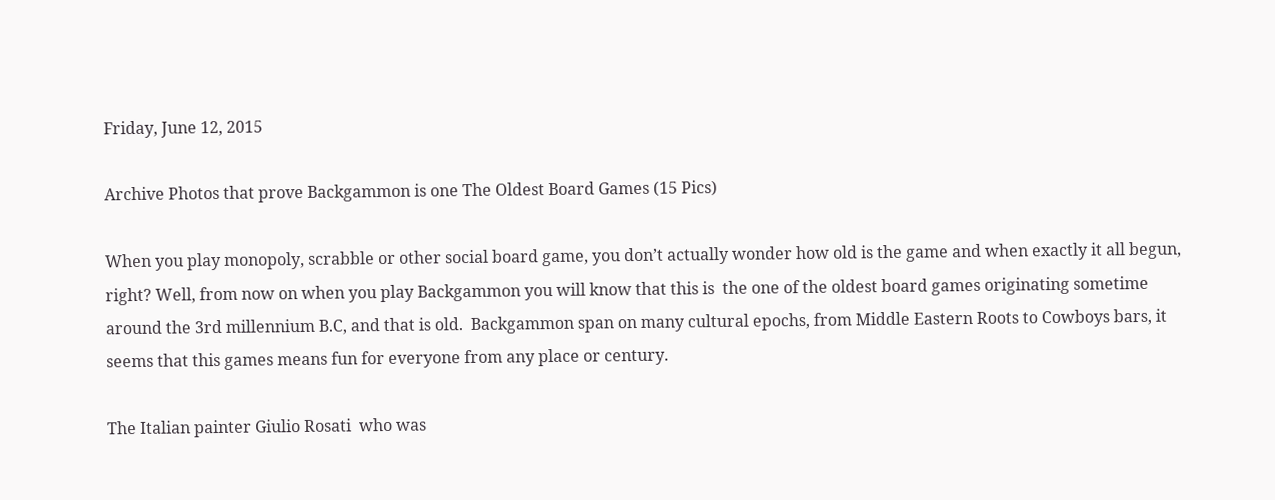Friday, June 12, 2015

Archive Photos that prove Backgammon is one The Oldest Board Games (15 Pics)

When you play monopoly, scrabble or other social board game, you don’t actually wonder how old is the game and when exactly it all begun, right? Well, from now on when you play Backgammon you will know that this is  the one of the oldest board games originating sometime around the 3rd millennium B.C, and that is old.  Backgammon span on many cultural epochs, from Middle Eastern Roots to Cowboys bars, it seems that this games means fun for everyone from any place or century.

The Italian painter Giulio Rosati  who was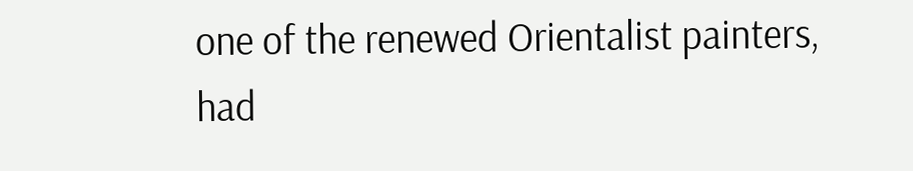one of the renewed Orientalist painters, had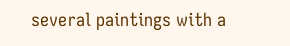several paintings with a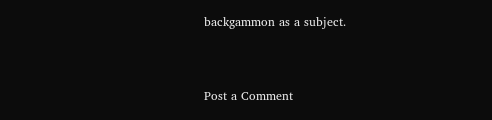backgammon as a subject.


Post a Comment